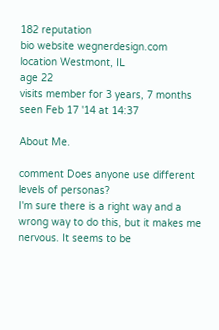182 reputation
bio website wegnerdesign.com
location Westmont, IL
age 22
visits member for 3 years, 7 months
seen Feb 17 '14 at 14:37

About Me.

comment Does anyone use different levels of personas?
I'm sure there is a right way and a wrong way to do this, but it makes me nervous. It seems to be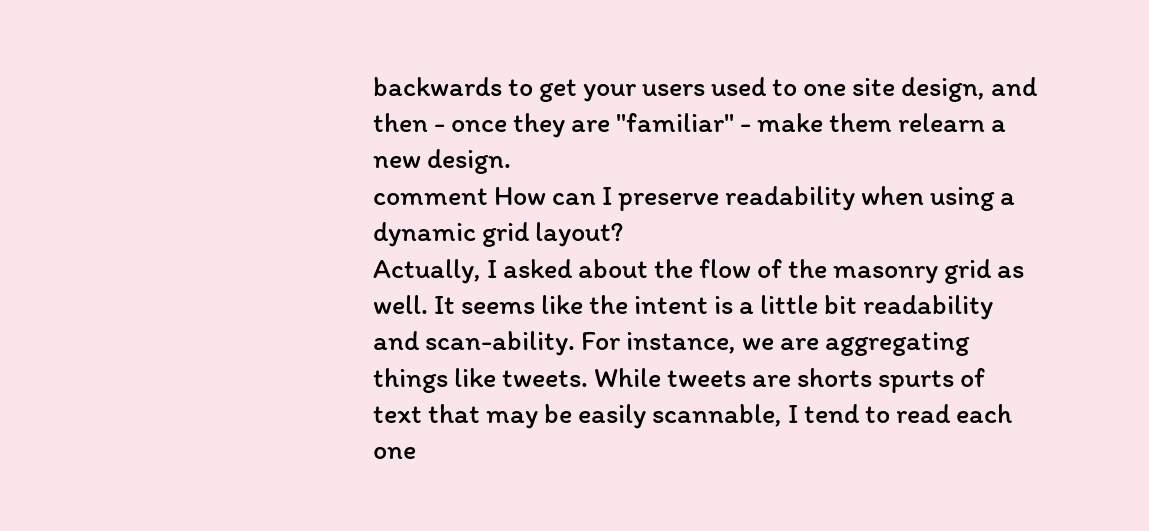backwards to get your users used to one site design, and then - once they are "familiar" - make them relearn a new design.
comment How can I preserve readability when using a dynamic grid layout?
Actually, I asked about the flow of the masonry grid as well. It seems like the intent is a little bit readability and scan-ability. For instance, we are aggregating things like tweets. While tweets are shorts spurts of text that may be easily scannable, I tend to read each one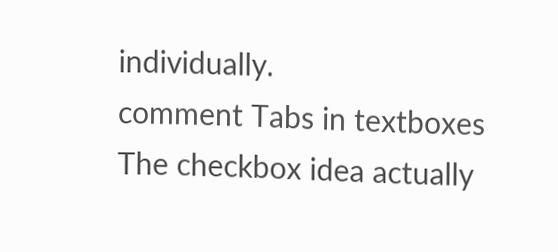individually.
comment Tabs in textboxes
The checkbox idea actually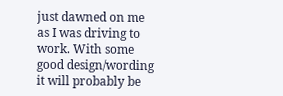just dawned on me as I was driving to work. With some good design/wording it will probably be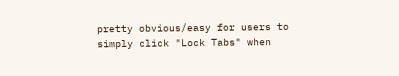pretty obvious/easy for users to simply click "Lock Tabs" when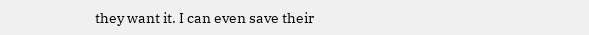they want it. I can even save their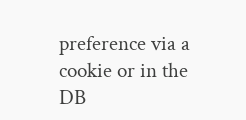preference via a cookie or in the DB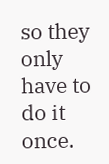so they only have to do it once.